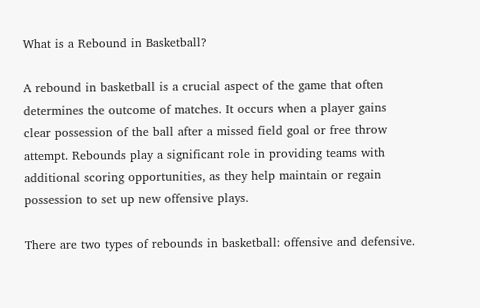What is a Rebound in Basketball?

A rebound in basketball is a crucial aspect of the game that often determines the outcome of matches. It occurs when a player gains clear possession of the ball after a missed field goal or free throw attempt. Rebounds play a significant role in providing teams with additional scoring opportunities, as they help maintain or regain possession to set up new offensive plays.

There are two types of rebounds in basketball: offensive and defensive.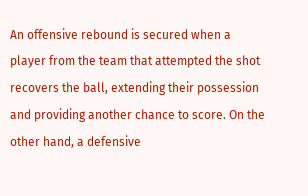An offensive rebound is secured when a player from the team that attempted the shot recovers the ball, extending their possession and providing another chance to score. On the other hand, a defensive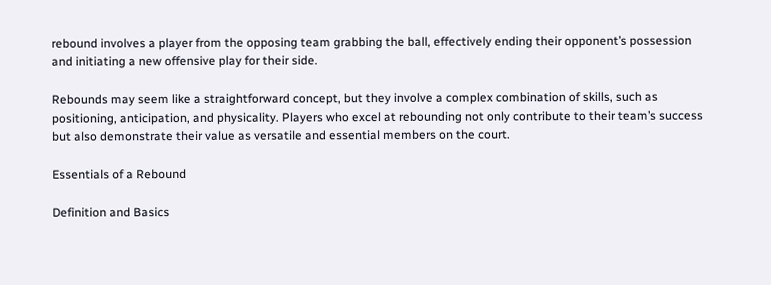rebound involves a player from the opposing team grabbing the ball, effectively ending their opponent’s possession and initiating a new offensive play for their side.

Rebounds may seem like a straightforward concept, but they involve a complex combination of skills, such as positioning, anticipation, and physicality. Players who excel at rebounding not only contribute to their team’s success but also demonstrate their value as versatile and essential members on the court.

Essentials of a Rebound

Definition and Basics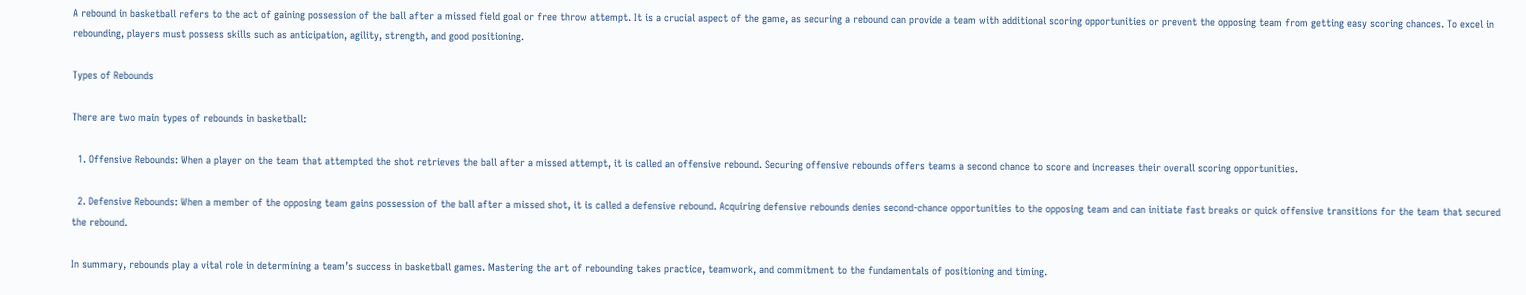A rebound in basketball refers to the act of gaining possession of the ball after a missed field goal or free throw attempt. It is a crucial aspect of the game, as securing a rebound can provide a team with additional scoring opportunities or prevent the opposing team from getting easy scoring chances. To excel in rebounding, players must possess skills such as anticipation, agility, strength, and good positioning.

Types of Rebounds

There are two main types of rebounds in basketball:

  1. Offensive Rebounds: When a player on the team that attempted the shot retrieves the ball after a missed attempt, it is called an offensive rebound. Securing offensive rebounds offers teams a second chance to score and increases their overall scoring opportunities.

  2. Defensive Rebounds: When a member of the opposing team gains possession of the ball after a missed shot, it is called a defensive rebound. Acquiring defensive rebounds denies second-chance opportunities to the opposing team and can initiate fast breaks or quick offensive transitions for the team that secured the rebound.

In summary, rebounds play a vital role in determining a team’s success in basketball games. Mastering the art of rebounding takes practice, teamwork, and commitment to the fundamentals of positioning and timing.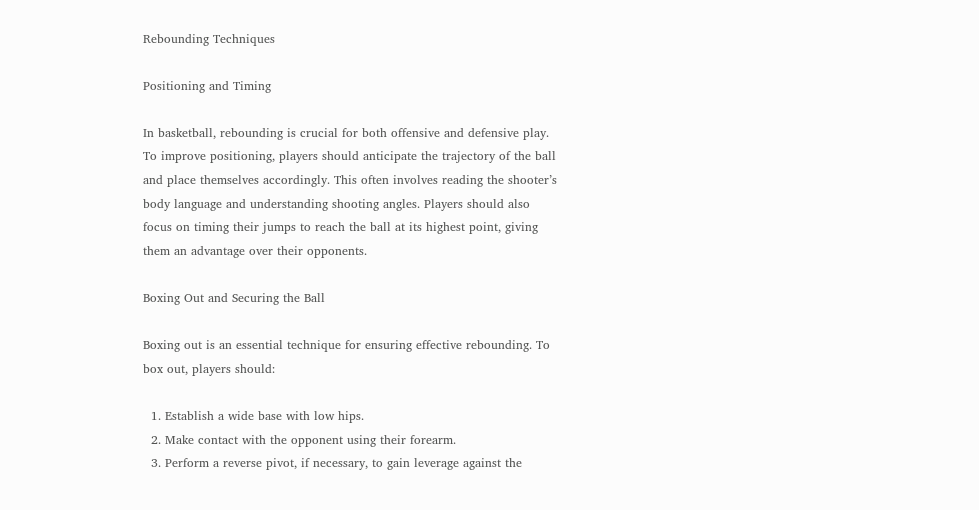Rebounding Techniques

Positioning and Timing

In basketball, rebounding is crucial for both offensive and defensive play. To improve positioning, players should anticipate the trajectory of the ball and place themselves accordingly. This often involves reading the shooter’s body language and understanding shooting angles. Players should also focus on timing their jumps to reach the ball at its highest point, giving them an advantage over their opponents.

Boxing Out and Securing the Ball

Boxing out is an essential technique for ensuring effective rebounding. To box out, players should:

  1. Establish a wide base with low hips.
  2. Make contact with the opponent using their forearm.
  3. Perform a reverse pivot, if necessary, to gain leverage against the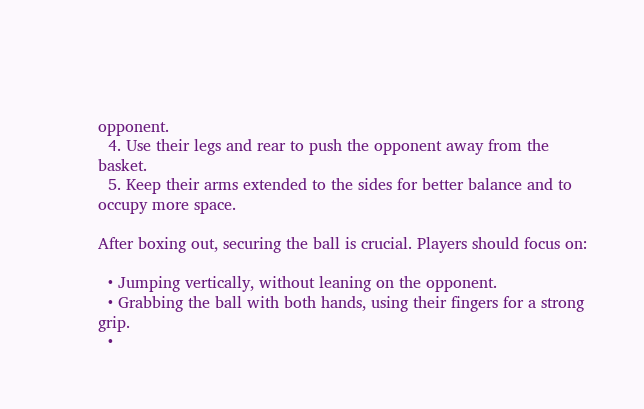opponent.
  4. Use their legs and rear to push the opponent away from the basket.
  5. Keep their arms extended to the sides for better balance and to occupy more space.

After boxing out, securing the ball is crucial. Players should focus on:

  • Jumping vertically, without leaning on the opponent.
  • Grabbing the ball with both hands, using their fingers for a strong grip.
  •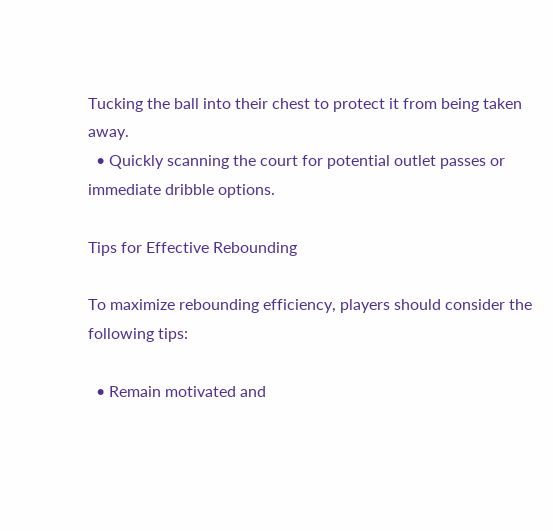Tucking the ball into their chest to protect it from being taken away.
  • Quickly scanning the court for potential outlet passes or immediate dribble options.

Tips for Effective Rebounding

To maximize rebounding efficiency, players should consider the following tips:

  • Remain motivated and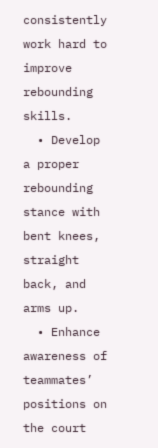consistently work hard to improve rebounding skills.
  • Develop a proper rebounding stance with bent knees, straight back, and arms up.
  • Enhance awareness of teammates’ positions on the court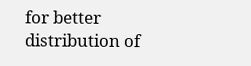for better distribution of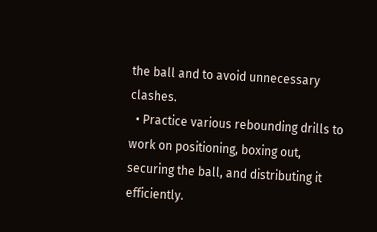the ball and to avoid unnecessary clashes.
  • Practice various rebounding drills to work on positioning, boxing out, securing the ball, and distributing it efficiently.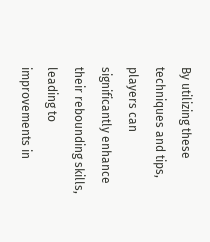By utilizing these techniques and tips, players can significantly enhance their rebounding skills, leading to improvements in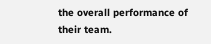the overall performance of their team.